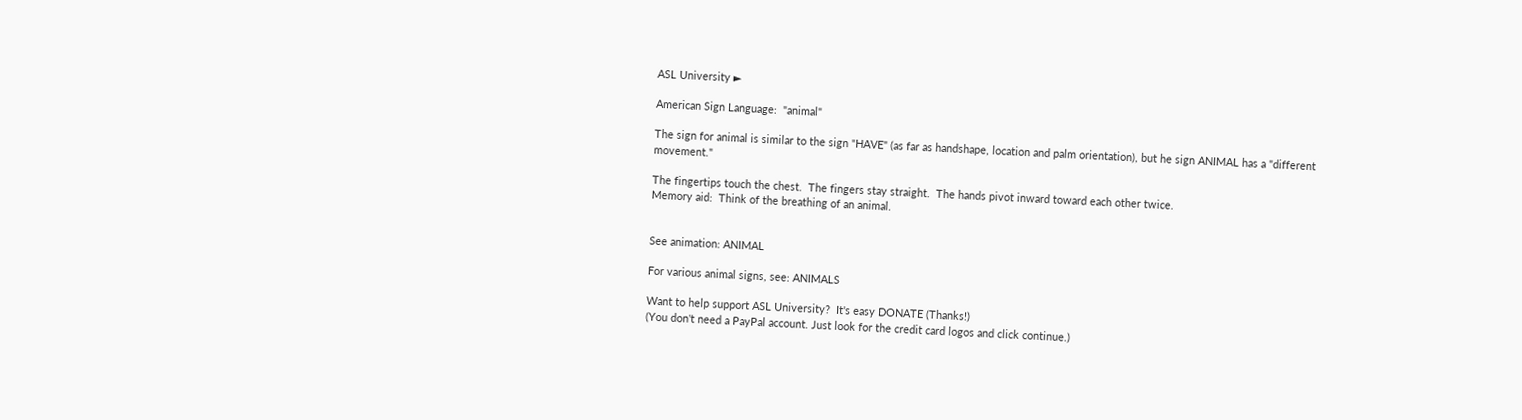ASL University ►

American Sign Language:  "animal"

The sign for animal is similar to the sign "HAVE" (as far as handshape, location and palm orientation), but he sign ANIMAL has a "different movement."

The fingertips touch the chest.  The fingers stay straight.  The hands pivot inward toward each other twice.
Memory aid:  Think of the breathing of an animal.


See animation: ANIMAL

For various animal signs, see: ANIMALS

Want to help support ASL University?  It's easy DONATE (Thanks!)
(You don't need a PayPal account. Just look for the credit card logos and click continue.)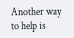Another way to help is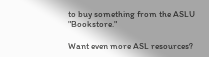to buy something from the ASLU "Bookstore."

Want even more ASL resources?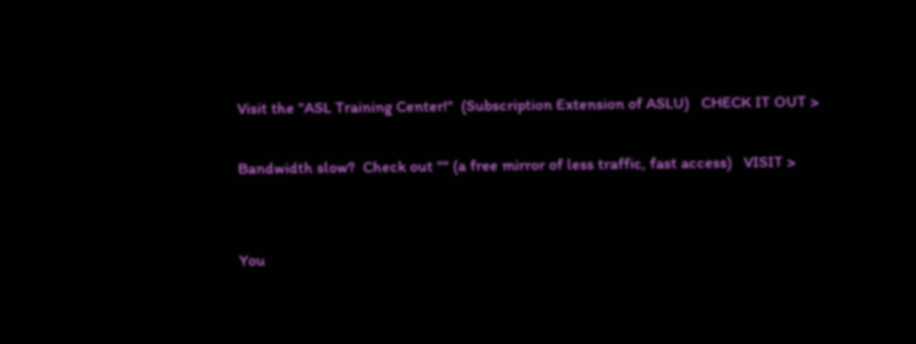Visit the "ASL Training Center!"  (Subscription Extension of ASLU)   CHECK IT OUT >

Bandwidth slow?  Check out "" (a free mirror of less traffic, fast access)   VISIT >


You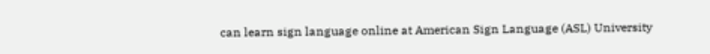can learn sign language online at American Sign Language (ASL) University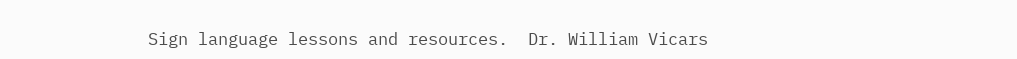Sign language lessons and resources.  Dr. William Vicars